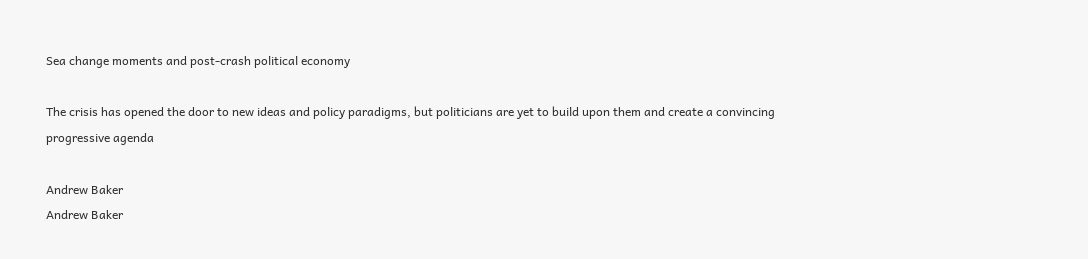Sea change moments and post-crash political economy

The crisis has opened the door to new ideas and policy paradigms, but politicians are yet to build upon them and create a convincing progressive agenda

Andrew Baker
Andrew Baker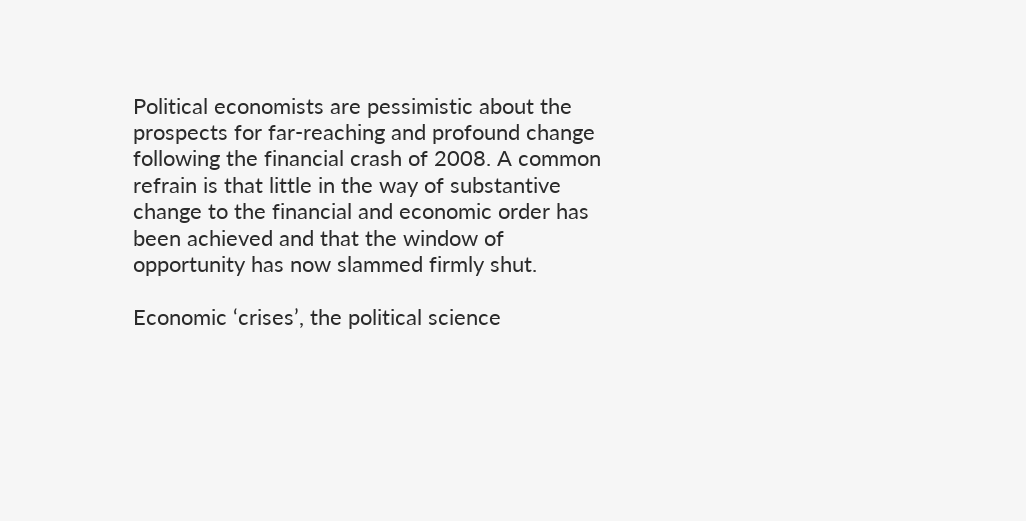Political economists are pessimistic about the prospects for far-reaching and profound change following the financial crash of 2008. A common refrain is that little in the way of substantive change to the financial and economic order has been achieved and that the window of opportunity has now slammed firmly shut.

Economic ‘crises’, the political science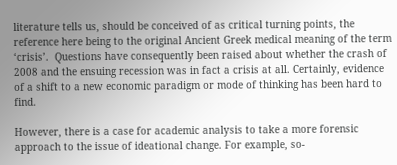literature tells us, should be conceived of as critical turning points, the reference here being to the original Ancient Greek medical meaning of the term ‘crisis’.  Questions have consequently been raised about whether the crash of 2008 and the ensuing recession was in fact a crisis at all. Certainly, evidence of a shift to a new economic paradigm or mode of thinking has been hard to find.

However, there is a case for academic analysis to take a more forensic approach to the issue of ideational change. For example, so-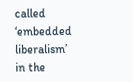called ‘embedded liberalism’ in the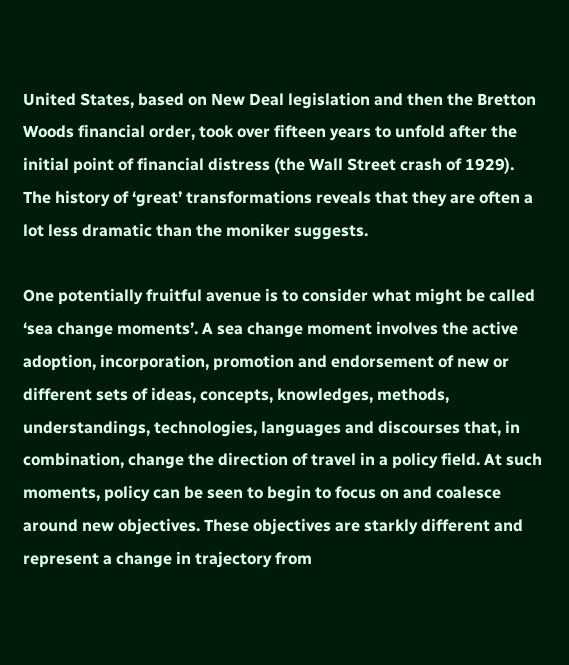United States, based on New Deal legislation and then the Bretton Woods financial order, took over fifteen years to unfold after the initial point of financial distress (the Wall Street crash of 1929). The history of ‘great’ transformations reveals that they are often a lot less dramatic than the moniker suggests.

One potentially fruitful avenue is to consider what might be called ‘sea change moments’. A sea change moment involves the active adoption, incorporation, promotion and endorsement of new or different sets of ideas, concepts, knowledges, methods, understandings, technologies, languages and discourses that, in combination, change the direction of travel in a policy field. At such moments, policy can be seen to begin to focus on and coalesce around new objectives. These objectives are starkly different and represent a change in trajectory from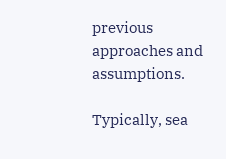previous approaches and assumptions.

Typically, sea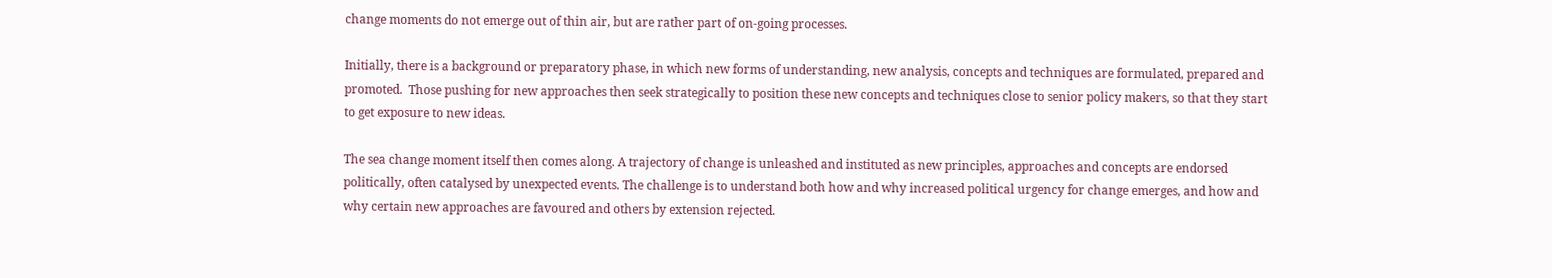change moments do not emerge out of thin air, but are rather part of on-going processes.

Initially, there is a background or preparatory phase, in which new forms of understanding, new analysis, concepts and techniques are formulated, prepared and promoted.  Those pushing for new approaches then seek strategically to position these new concepts and techniques close to senior policy makers, so that they start to get exposure to new ideas.

The sea change moment itself then comes along. A trajectory of change is unleashed and instituted as new principles, approaches and concepts are endorsed politically, often catalysed by unexpected events. The challenge is to understand both how and why increased political urgency for change emerges, and how and why certain new approaches are favoured and others by extension rejected.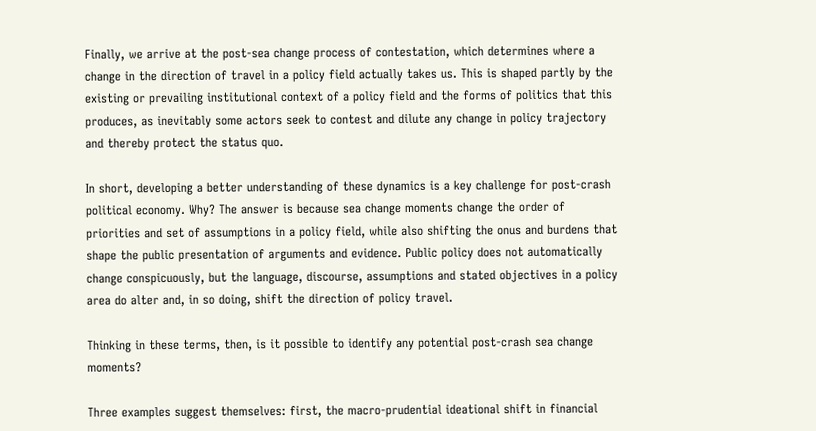Finally, we arrive at the post-sea change process of contestation, which determines where a change in the direction of travel in a policy field actually takes us. This is shaped partly by the existing or prevailing institutional context of a policy field and the forms of politics that this produces, as inevitably some actors seek to contest and dilute any change in policy trajectory and thereby protect the status quo.

In short, developing a better understanding of these dynamics is a key challenge for post-crash political economy. Why? The answer is because sea change moments change the order of priorities and set of assumptions in a policy field, while also shifting the onus and burdens that shape the public presentation of arguments and evidence. Public policy does not automatically change conspicuously, but the language, discourse, assumptions and stated objectives in a policy area do alter and, in so doing, shift the direction of policy travel.

Thinking in these terms, then, is it possible to identify any potential post-crash sea change moments?

Three examples suggest themselves: first, the macro-prudential ideational shift in financial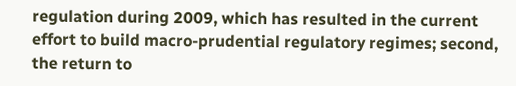regulation during 2009, which has resulted in the current effort to build macro-prudential regulatory regimes; second, the return to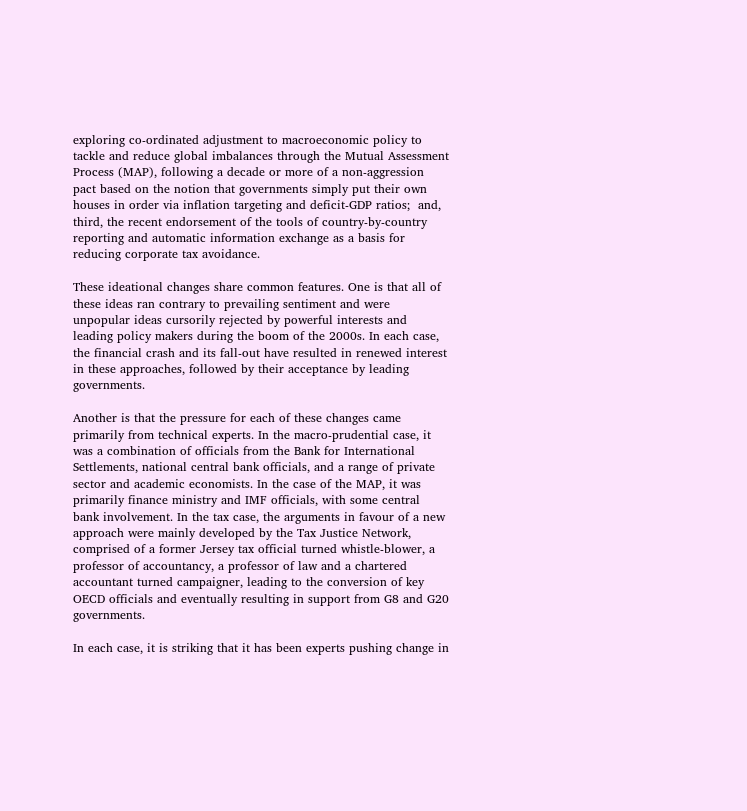exploring co-ordinated adjustment to macroeconomic policy to tackle and reduce global imbalances through the Mutual Assessment Process (MAP), following a decade or more of a non-aggression pact based on the notion that governments simply put their own houses in order via inflation targeting and deficit-GDP ratios;  and, third, the recent endorsement of the tools of country-by-country reporting and automatic information exchange as a basis for reducing corporate tax avoidance.

These ideational changes share common features. One is that all of these ideas ran contrary to prevailing sentiment and were unpopular ideas cursorily rejected by powerful interests and leading policy makers during the boom of the 2000s. In each case, the financial crash and its fall-out have resulted in renewed interest in these approaches, followed by their acceptance by leading governments.

Another is that the pressure for each of these changes came primarily from technical experts. In the macro-prudential case, it was a combination of officials from the Bank for International Settlements, national central bank officials, and a range of private sector and academic economists. In the case of the MAP, it was primarily finance ministry and IMF officials, with some central bank involvement. In the tax case, the arguments in favour of a new approach were mainly developed by the Tax Justice Network, comprised of a former Jersey tax official turned whistle-blower, a professor of accountancy, a professor of law and a chartered accountant turned campaigner, leading to the conversion of key OECD officials and eventually resulting in support from G8 and G20 governments.

In each case, it is striking that it has been experts pushing change in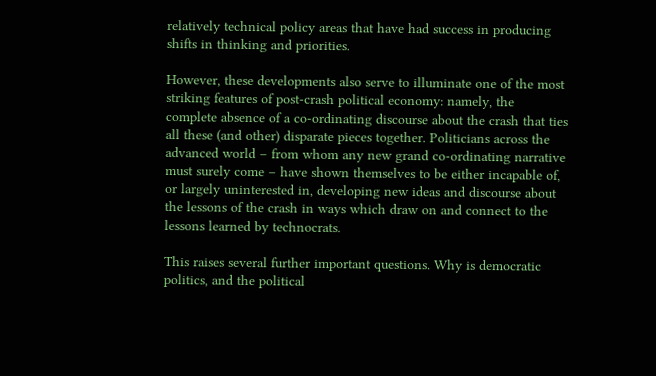relatively technical policy areas that have had success in producing shifts in thinking and priorities.

However, these developments also serve to illuminate one of the most striking features of post-crash political economy: namely, the complete absence of a co-ordinating discourse about the crash that ties all these (and other) disparate pieces together. Politicians across the advanced world – from whom any new grand co-ordinating narrative must surely come – have shown themselves to be either incapable of, or largely uninterested in, developing new ideas and discourse about the lessons of the crash in ways which draw on and connect to the lessons learned by technocrats.

This raises several further important questions. Why is democratic politics, and the political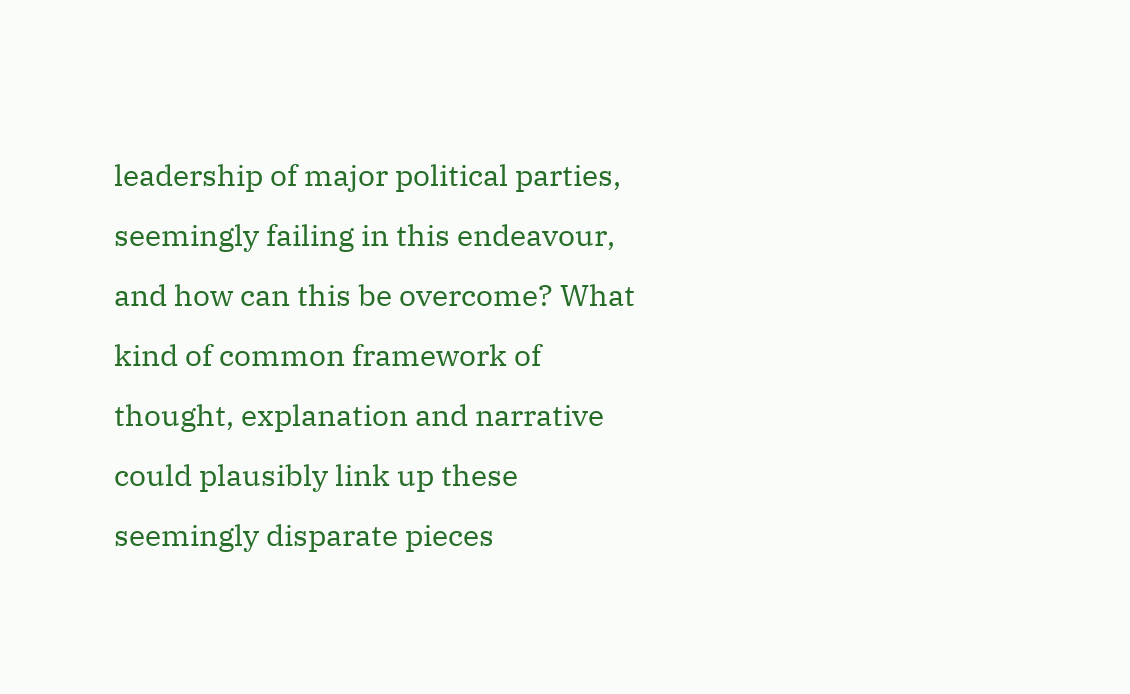leadership of major political parties, seemingly failing in this endeavour, and how can this be overcome? What kind of common framework of thought, explanation and narrative could plausibly link up these seemingly disparate pieces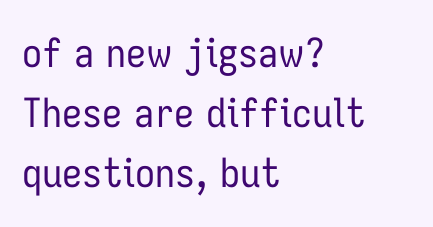of a new jigsaw? These are difficult questions, but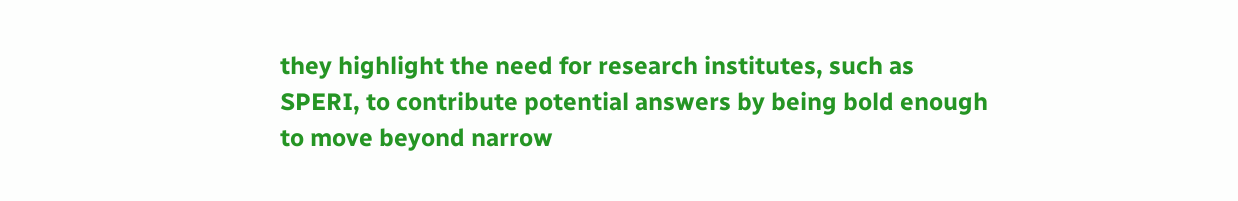they highlight the need for research institutes, such as SPERI, to contribute potential answers by being bold enough to move beyond narrow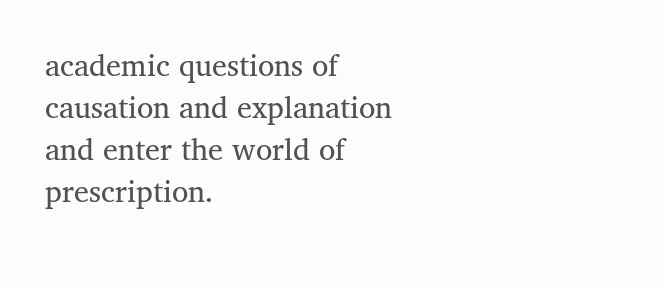academic questions of causation and explanation and enter the world of prescription.